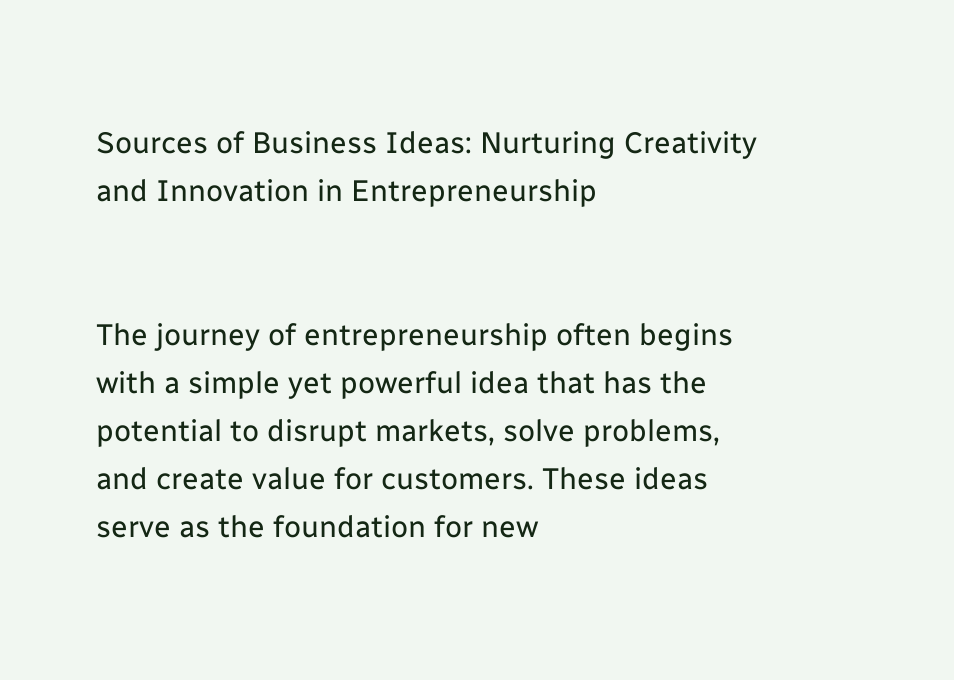Sources of Business Ideas: Nurturing Creativity and Innovation in Entrepreneurship


The journey of entrepreneurship often begins with a simple yet powerful idea that has the potential to disrupt markets, solve problems, and create value for customers. These ideas serve as the foundation for new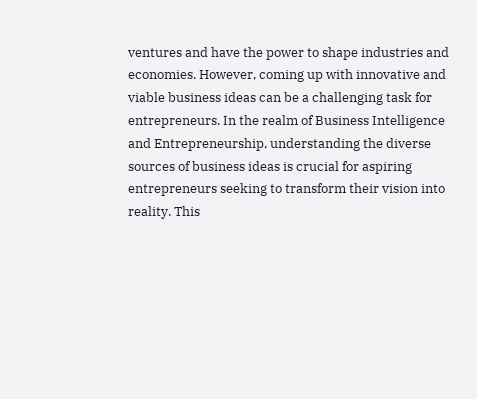ventures and have the power to shape industries and economies. However, coming up with innovative and viable business ideas can be a challenging task for entrepreneurs. In the realm of Business Intelligence and Entrepreneurship, understanding the diverse sources of business ideas is crucial for aspiring entrepreneurs seeking to transform their vision into reality. This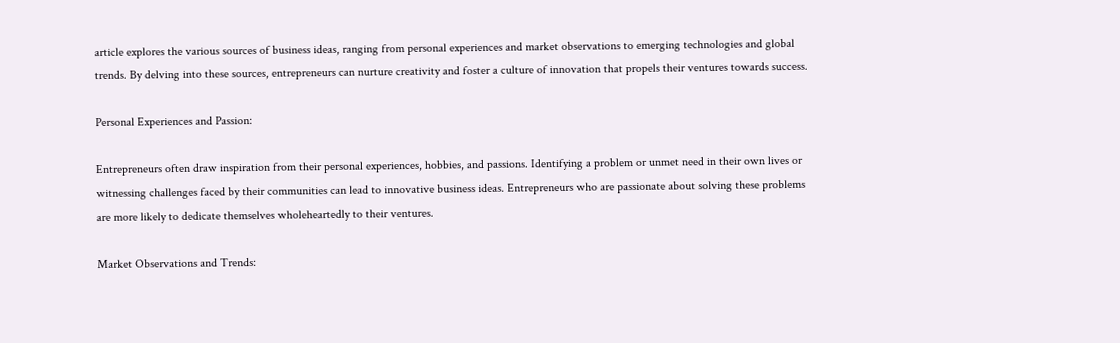article explores the various sources of business ideas, ranging from personal experiences and market observations to emerging technologies and global trends. By delving into these sources, entrepreneurs can nurture creativity and foster a culture of innovation that propels their ventures towards success.

Personal Experiences and Passion:

Entrepreneurs often draw inspiration from their personal experiences, hobbies, and passions. Identifying a problem or unmet need in their own lives or witnessing challenges faced by their communities can lead to innovative business ideas. Entrepreneurs who are passionate about solving these problems are more likely to dedicate themselves wholeheartedly to their ventures.

Market Observations and Trends: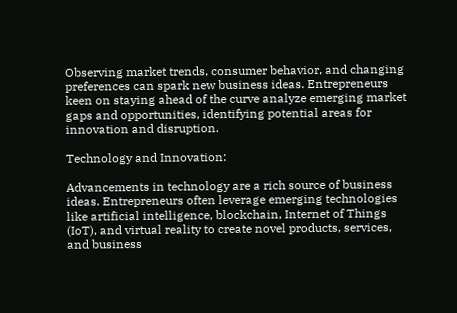Observing market trends, consumer behavior, and changing preferences can spark new business ideas. Entrepreneurs keen on staying ahead of the curve analyze emerging market gaps and opportunities, identifying potential areas for innovation and disruption.

Technology and Innovation:

Advancements in technology are a rich source of business ideas. Entrepreneurs often leverage emerging technologies like artificial intelligence, blockchain, Internet of Things (IoT), and virtual reality to create novel products, services, and business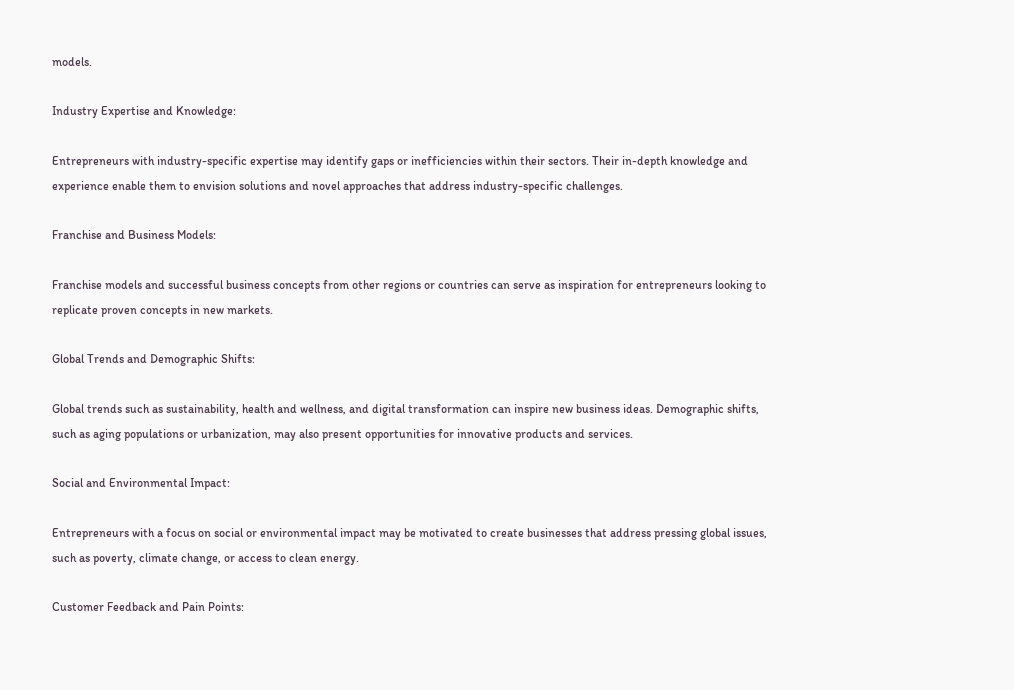models.

Industry Expertise and Knowledge:

Entrepreneurs with industry-specific expertise may identify gaps or inefficiencies within their sectors. Their in-depth knowledge and experience enable them to envision solutions and novel approaches that address industry-specific challenges.

Franchise and Business Models:

Franchise models and successful business concepts from other regions or countries can serve as inspiration for entrepreneurs looking to replicate proven concepts in new markets.

Global Trends and Demographic Shifts:

Global trends such as sustainability, health and wellness, and digital transformation can inspire new business ideas. Demographic shifts, such as aging populations or urbanization, may also present opportunities for innovative products and services.

Social and Environmental Impact:

Entrepreneurs with a focus on social or environmental impact may be motivated to create businesses that address pressing global issues, such as poverty, climate change, or access to clean energy.

Customer Feedback and Pain Points: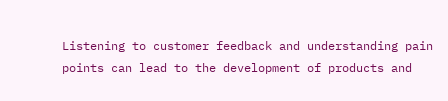Listening to customer feedback and understanding pain points can lead to the development of products and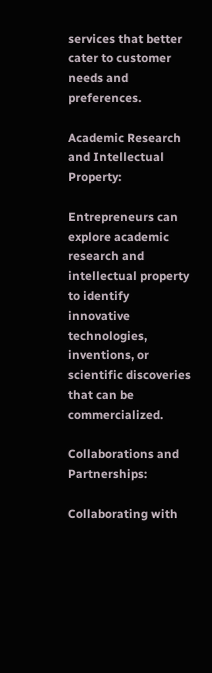services that better cater to customer needs and preferences.

Academic Research and Intellectual Property:

Entrepreneurs can explore academic research and intellectual property to identify innovative technologies, inventions, or scientific discoveries that can be commercialized.

Collaborations and Partnerships:

Collaborating with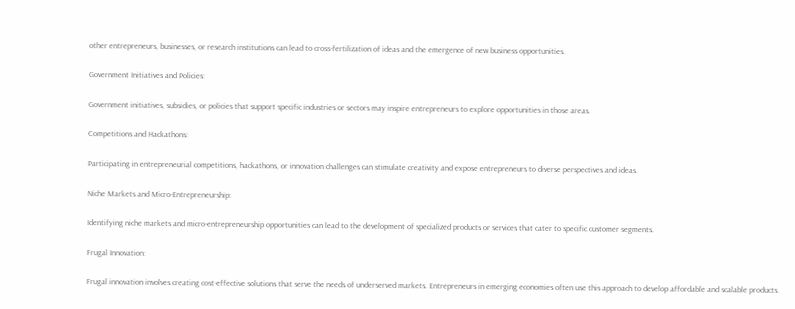other entrepreneurs, businesses, or research institutions can lead to cross-fertilization of ideas and the emergence of new business opportunities.

Government Initiatives and Policies:

Government initiatives, subsidies, or policies that support specific industries or sectors may inspire entrepreneurs to explore opportunities in those areas.

Competitions and Hackathons:

Participating in entrepreneurial competitions, hackathons, or innovation challenges can stimulate creativity and expose entrepreneurs to diverse perspectives and ideas.

Niche Markets and Micro-Entrepreneurship:

Identifying niche markets and micro-entrepreneurship opportunities can lead to the development of specialized products or services that cater to specific customer segments.

Frugal Innovation:

Frugal innovation involves creating cost-effective solutions that serve the needs of underserved markets. Entrepreneurs in emerging economies often use this approach to develop affordable and scalable products.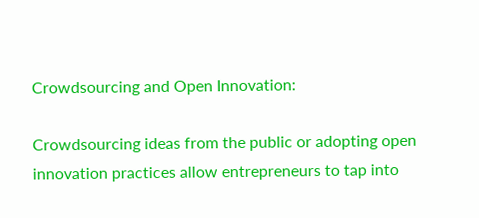Crowdsourcing and Open Innovation:

Crowdsourcing ideas from the public or adopting open innovation practices allow entrepreneurs to tap into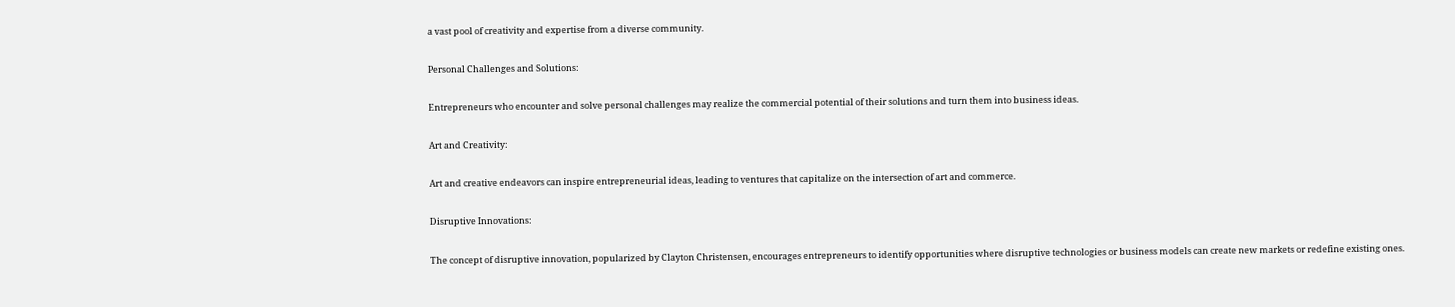a vast pool of creativity and expertise from a diverse community.

Personal Challenges and Solutions:

Entrepreneurs who encounter and solve personal challenges may realize the commercial potential of their solutions and turn them into business ideas.

Art and Creativity:

Art and creative endeavors can inspire entrepreneurial ideas, leading to ventures that capitalize on the intersection of art and commerce.

Disruptive Innovations:

The concept of disruptive innovation, popularized by Clayton Christensen, encourages entrepreneurs to identify opportunities where disruptive technologies or business models can create new markets or redefine existing ones.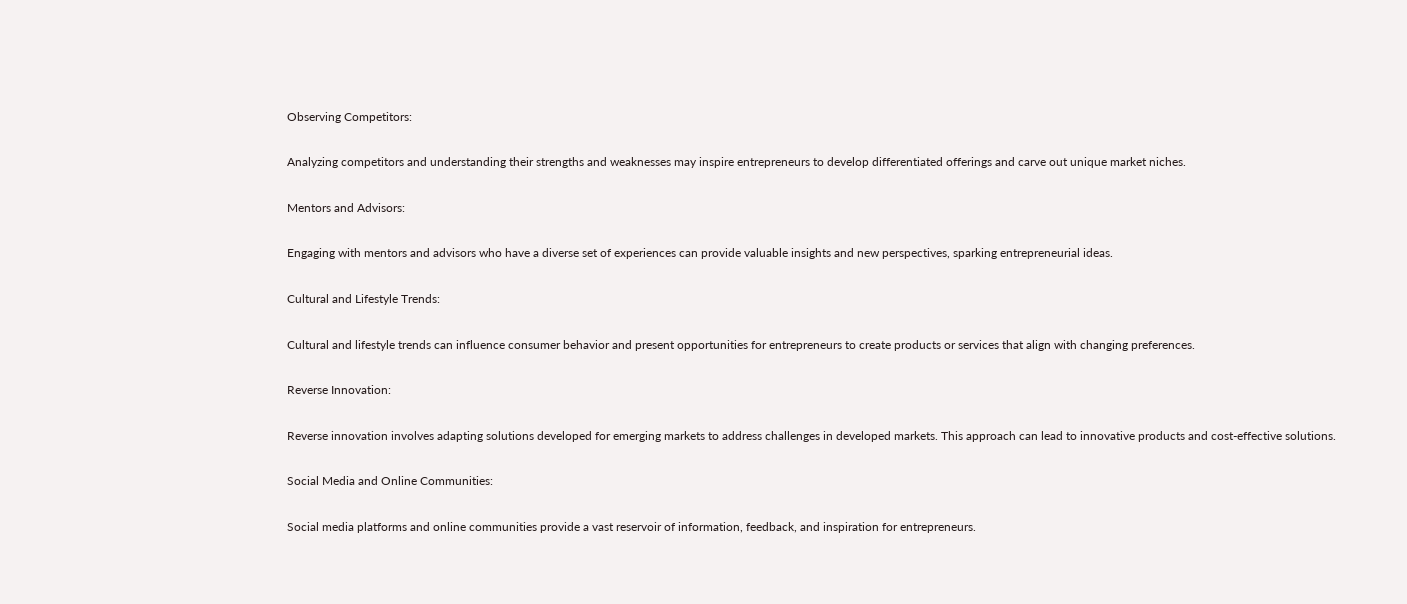Observing Competitors:

Analyzing competitors and understanding their strengths and weaknesses may inspire entrepreneurs to develop differentiated offerings and carve out unique market niches.

Mentors and Advisors:

Engaging with mentors and advisors who have a diverse set of experiences can provide valuable insights and new perspectives, sparking entrepreneurial ideas.

Cultural and Lifestyle Trends:

Cultural and lifestyle trends can influence consumer behavior and present opportunities for entrepreneurs to create products or services that align with changing preferences.

Reverse Innovation:

Reverse innovation involves adapting solutions developed for emerging markets to address challenges in developed markets. This approach can lead to innovative products and cost-effective solutions.

Social Media and Online Communities:

Social media platforms and online communities provide a vast reservoir of information, feedback, and inspiration for entrepreneurs.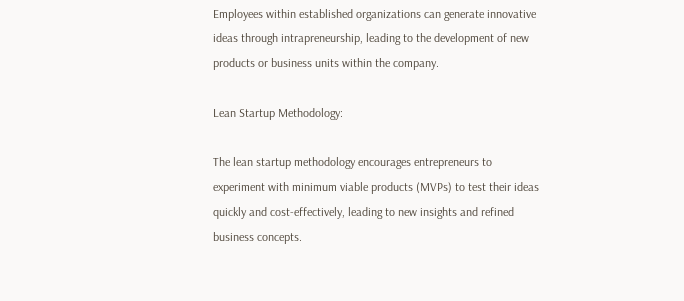Employees within established organizations can generate innovative ideas through intrapreneurship, leading to the development of new products or business units within the company.

Lean Startup Methodology:

The lean startup methodology encourages entrepreneurs to experiment with minimum viable products (MVPs) to test their ideas quickly and cost-effectively, leading to new insights and refined business concepts.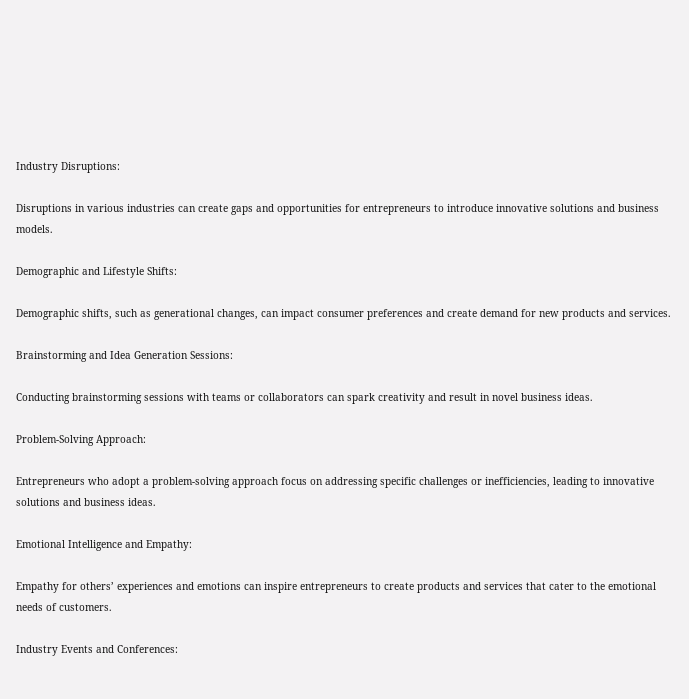Industry Disruptions:

Disruptions in various industries can create gaps and opportunities for entrepreneurs to introduce innovative solutions and business models.

Demographic and Lifestyle Shifts:

Demographic shifts, such as generational changes, can impact consumer preferences and create demand for new products and services.

Brainstorming and Idea Generation Sessions:

Conducting brainstorming sessions with teams or collaborators can spark creativity and result in novel business ideas.

Problem-Solving Approach:

Entrepreneurs who adopt a problem-solving approach focus on addressing specific challenges or inefficiencies, leading to innovative solutions and business ideas.

Emotional Intelligence and Empathy:

Empathy for others’ experiences and emotions can inspire entrepreneurs to create products and services that cater to the emotional needs of customers.

Industry Events and Conferences: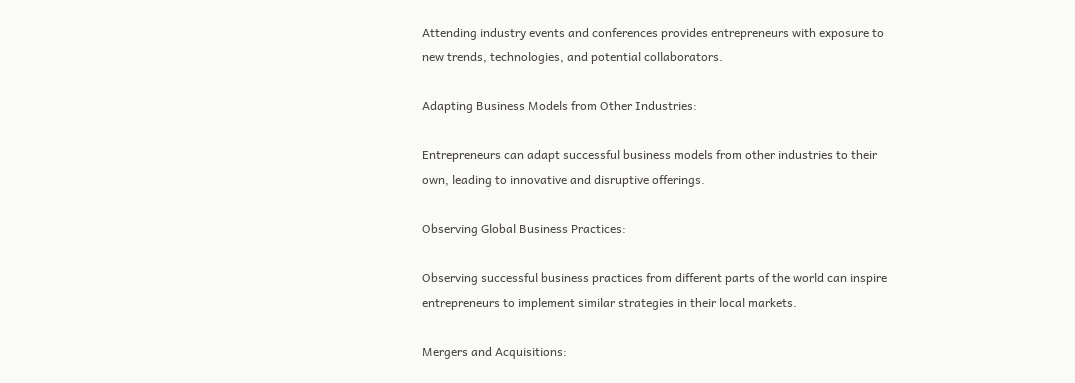Attending industry events and conferences provides entrepreneurs with exposure to new trends, technologies, and potential collaborators.

Adapting Business Models from Other Industries:

Entrepreneurs can adapt successful business models from other industries to their own, leading to innovative and disruptive offerings.

Observing Global Business Practices:

Observing successful business practices from different parts of the world can inspire entrepreneurs to implement similar strategies in their local markets.

Mergers and Acquisitions: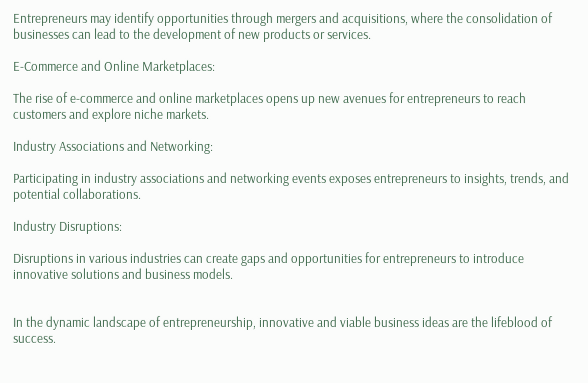Entrepreneurs may identify opportunities through mergers and acquisitions, where the consolidation of businesses can lead to the development of new products or services.

E-Commerce and Online Marketplaces:

The rise of e-commerce and online marketplaces opens up new avenues for entrepreneurs to reach customers and explore niche markets.

Industry Associations and Networking:

Participating in industry associations and networking events exposes entrepreneurs to insights, trends, and potential collaborations.

Industry Disruptions:

Disruptions in various industries can create gaps and opportunities for entrepreneurs to introduce innovative solutions and business models.


In the dynamic landscape of entrepreneurship, innovative and viable business ideas are the lifeblood of success.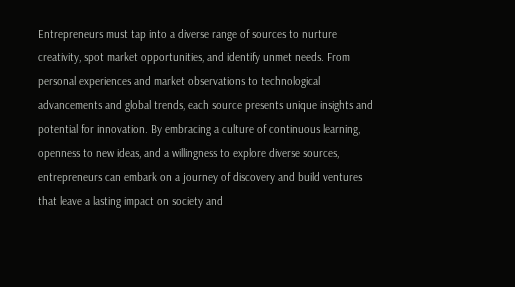Entrepreneurs must tap into a diverse range of sources to nurture creativity, spot market opportunities, and identify unmet needs. From personal experiences and market observations to technological advancements and global trends, each source presents unique insights and potential for innovation. By embracing a culture of continuous learning, openness to new ideas, and a willingness to explore diverse sources, entrepreneurs can embark on a journey of discovery and build ventures that leave a lasting impact on society and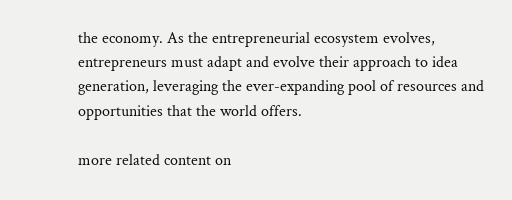the economy. As the entrepreneurial ecosystem evolves, entrepreneurs must adapt and evolve their approach to idea generation, leveraging the ever-expanding pool of resources and opportunities that the world offers.

more related content on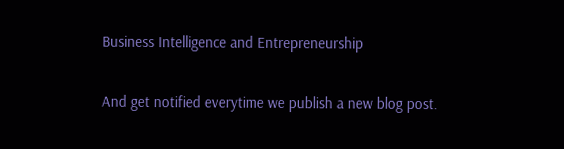Business Intelligence and Entrepreneurship

And get notified everytime we publish a new blog post.